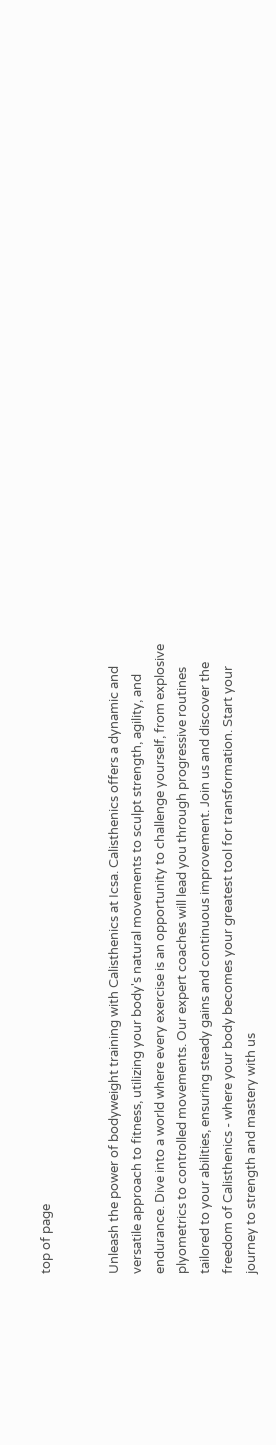top of page


Unleash the power of bodyweight training with Calisthenics at Icsa. Calisthenics offers a dynamic and versatile approach to fitness, utilizing your body's natural movements to sculpt strength, agility, and endurance. Dive into a world where every exercise is an opportunity to challenge yourself, from explosive plyometrics to controlled movements. Our expert coaches will lead you through progressive routines tailored to your abilities, ensuring steady gains and continuous improvement. Join us and discover the freedom of Calisthenics - where your body becomes your greatest tool for transformation. Start your journey to strength and mastery with us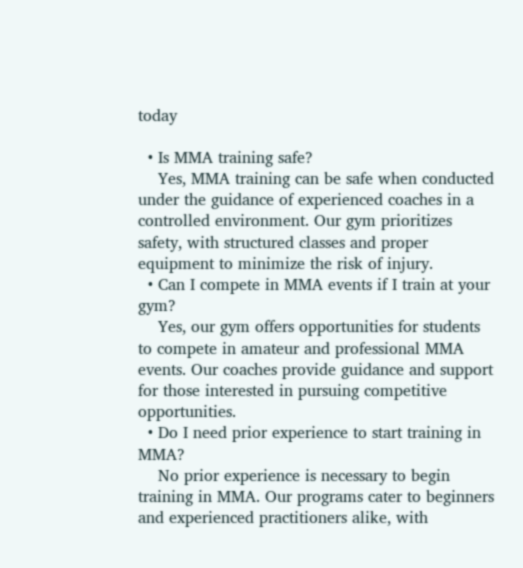today

  • Is MMA training safe?
    Yes, MMA training can be safe when conducted under the guidance of experienced coaches in a controlled environment. Our gym prioritizes safety, with structured classes and proper equipment to minimize the risk of injury.
  • Can I compete in MMA events if I train at your gym?
    Yes, our gym offers opportunities for students to compete in amateur and professional MMA events. Our coaches provide guidance and support for those interested in pursuing competitive opportunities.
  • Do I need prior experience to start training in MMA?
    No prior experience is necessary to begin training in MMA. Our programs cater to beginners and experienced practitioners alike, with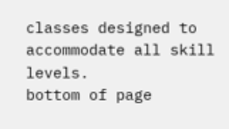classes designed to accommodate all skill levels.
bottom of page